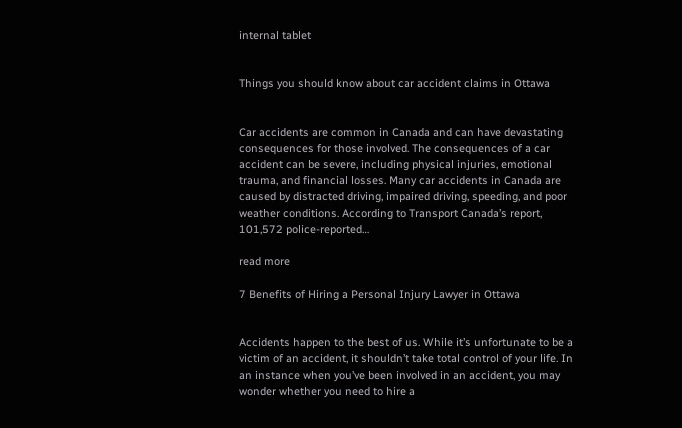internal tablet


Things you should know about car accident claims in Ottawa


Car accidents are common in Canada and can have devastating consequences for those involved. The consequences of a car accident can be severe, including physical injuries, emotional trauma, and financial losses. Many car accidents in Canada are caused by distracted driving, impaired driving, speeding, and poor weather conditions. According to Transport Canada’s report, 101,572 police-reported…

read more

7 Benefits of Hiring a Personal Injury Lawyer in Ottawa


Accidents happen to the best of us. While it’s unfortunate to be a victim of an accident, it shouldn’t take total control of your life. In an instance when you’ve been involved in an accident, you may wonder whether you need to hire a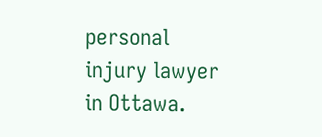personal injury lawyer in Ottawa.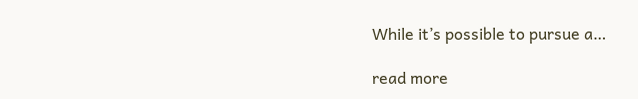While it’s possible to pursue a…

read more